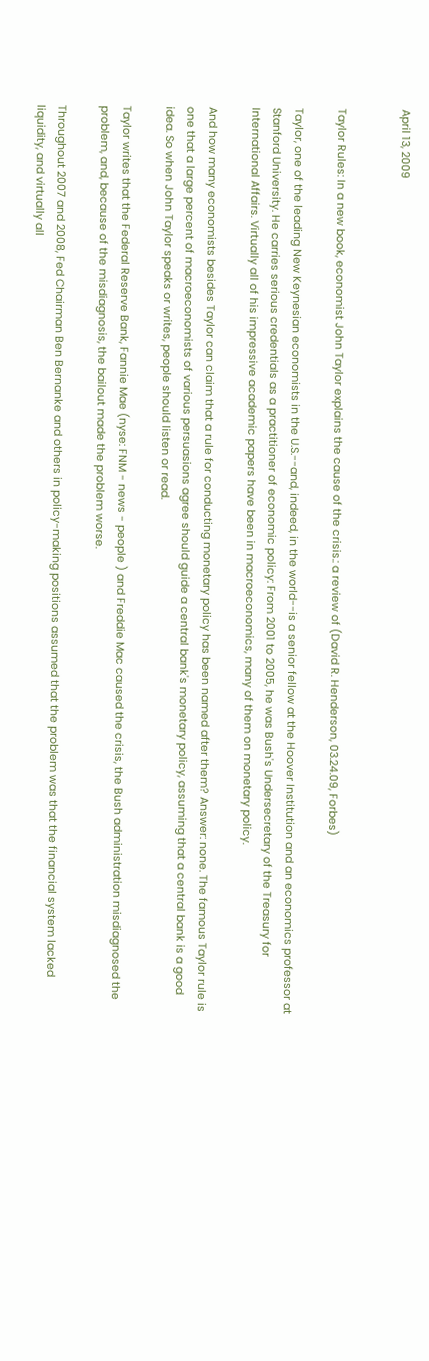April 13, 2009


Taylor Rules: In a new book, economist John Taylor explains the cause of the crisis.: a review of (David R. Henderson, 03.24.09, Forbes)

Taylor, one of the leading New Keynesian economists in the U.S.--and, indeed, in the world--is a senior fellow at the Hoover Institution and an economics professor at Stanford University. He carries serious credentials as a practitioner of economic policy: From 2001 to 2005, he was Bush's Undersecretary of the Treasury for International Affairs. Virtually all of his impressive academic papers have been in macroeconomics, many of them on monetary policy.

And how many economists besides Taylor can claim that a rule for conducting monetary policy has been named after them? Answer: none. The famous Taylor rule is one that a large percent of macroeconomists of various persuasions agree should guide a central bank's monetary policy, assuming that a central bank is a good idea. So when John Taylor speaks or writes, people should listen or read.

Taylor writes that the Federal Reserve Bank, Fannie Mae (nyse: FNM - news - people ) and Freddie Mac caused the crisis, the Bush administration misdiagnosed the problem, and, because of the misdiagnosis, the bailout made the problem worse.

Throughout 2007 and 2008, Fed Chairman Ben Bernanke and others in policy-making positions assumed that the problem was that the financial system lacked liquidity, and virtually all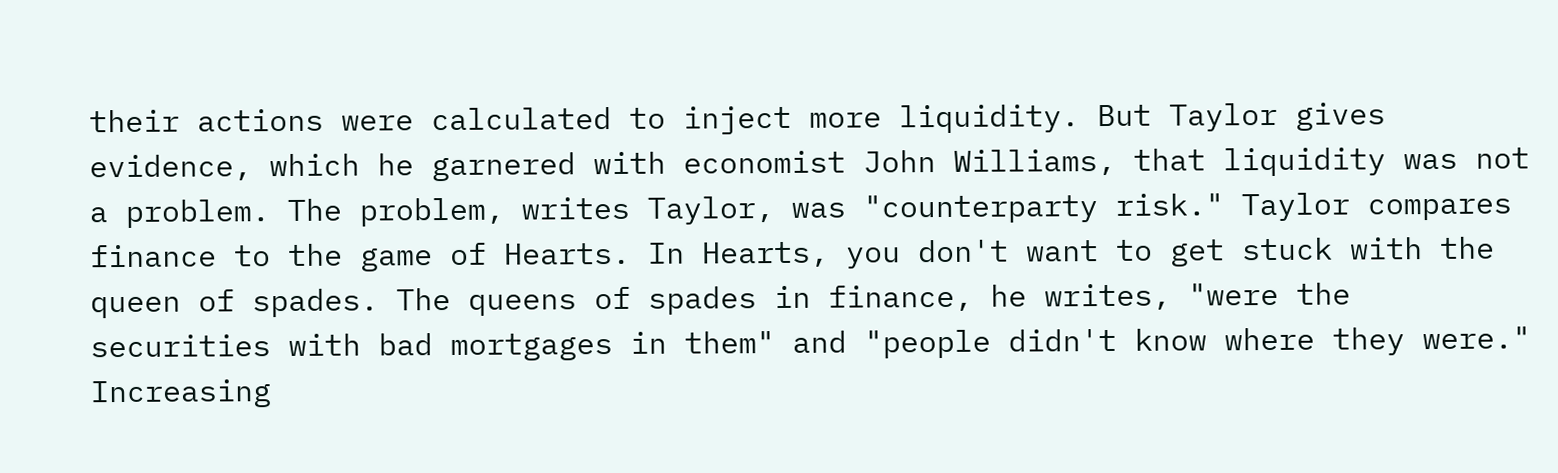their actions were calculated to inject more liquidity. But Taylor gives evidence, which he garnered with economist John Williams, that liquidity was not a problem. The problem, writes Taylor, was "counterparty risk." Taylor compares finance to the game of Hearts. In Hearts, you don't want to get stuck with the queen of spades. The queens of spades in finance, he writes, "were the securities with bad mortgages in them" and "people didn't know where they were." Increasing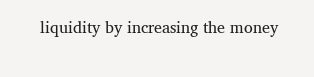liquidity by increasing the money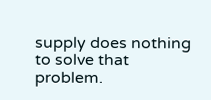supply does nothing to solve that problem.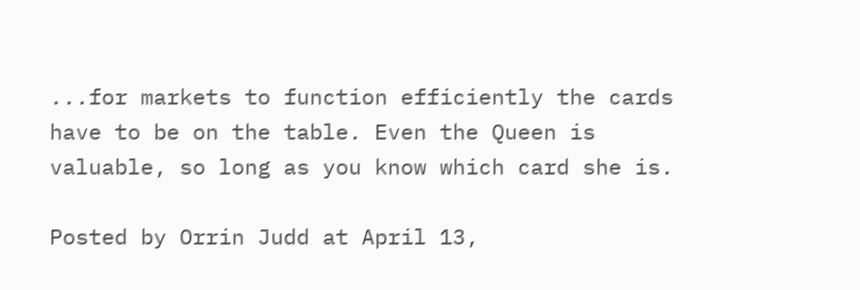...for markets to function efficiently the cards have to be on the table. Even the Queen is valuable, so long as you know which card she is.

Posted by Orrin Judd at April 13,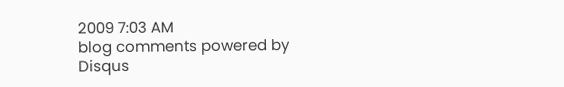2009 7:03 AM
blog comments powered by Disqus